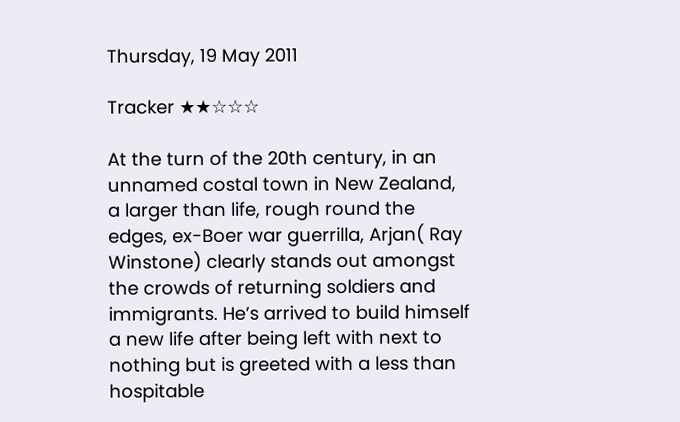Thursday, 19 May 2011

Tracker ★★☆☆☆

At the turn of the 20th century, in an unnamed costal town in New Zealand, a larger than life, rough round the edges, ex-Boer war guerrilla, Arjan( Ray Winstone) clearly stands out amongst the crowds of returning soldiers and immigrants. He’s arrived to build himself a new life after being left with next to nothing but is greeted with a less than hospitable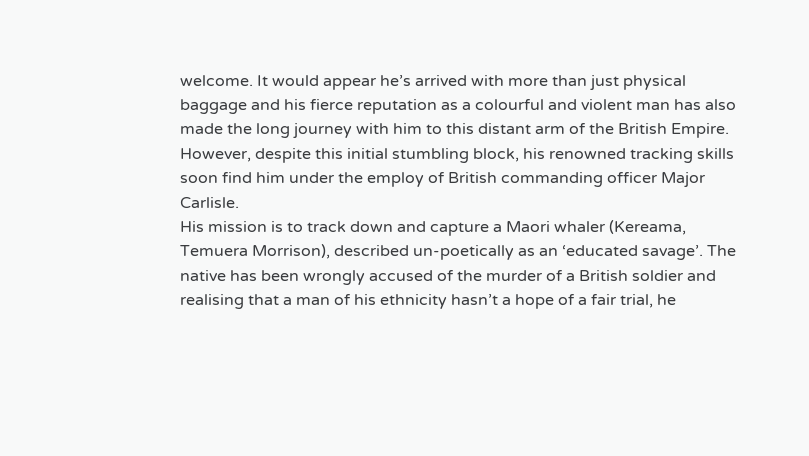welcome. It would appear he’s arrived with more than just physical baggage and his fierce reputation as a colourful and violent man has also made the long journey with him to this distant arm of the British Empire. However, despite this initial stumbling block, his renowned tracking skills soon find him under the employ of British commanding officer Major Carlisle.
His mission is to track down and capture a Maori whaler (Kereama, Temuera Morrison), described un-poetically as an ‘educated savage’. The native has been wrongly accused of the murder of a British soldier and realising that a man of his ethnicity hasn’t a hope of a fair trial, he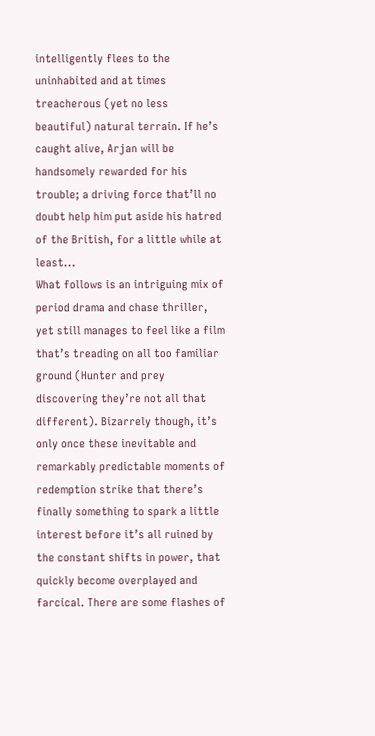intelligently flees to the uninhabited and at times treacherous (yet no less beautiful) natural terrain. If he’s caught alive, Arjan will be handsomely rewarded for his trouble; a driving force that’ll no doubt help him put aside his hatred of the British, for a little while at least...
What follows is an intriguing mix of period drama and chase thriller, yet still manages to feel like a film that’s treading on all too familiar ground (Hunter and prey discovering they’re not all that different). Bizarrely though, it’s only once these inevitable and remarkably predictable moments of redemption strike that there’s  finally something to spark a little interest before it’s all ruined by the constant shifts in power, that quickly become overplayed and farcical. There are some flashes of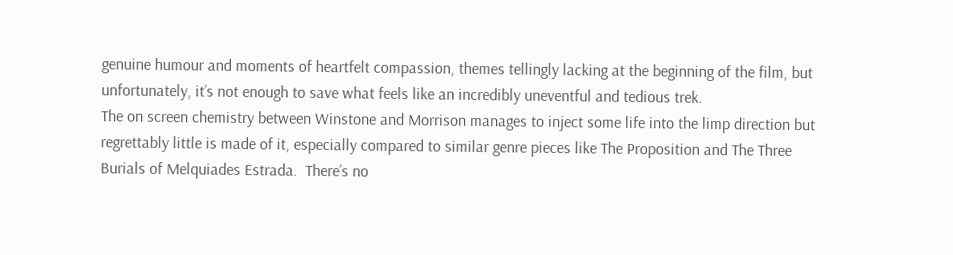genuine humour and moments of heartfelt compassion, themes tellingly lacking at the beginning of the film, but unfortunately, it’s not enough to save what feels like an incredibly uneventful and tedious trek.
The on screen chemistry between Winstone and Morrison manages to inject some life into the limp direction but regrettably little is made of it, especially compared to similar genre pieces like The Proposition and The Three Burials of Melquiades Estrada.  There’s no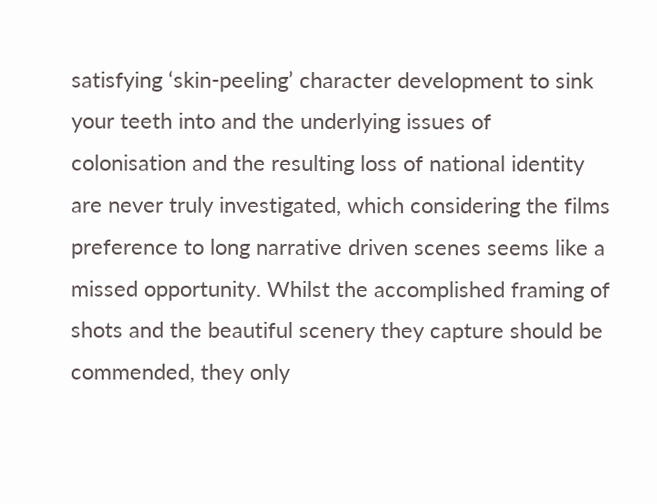satisfying ‘skin-peeling’ character development to sink your teeth into and the underlying issues of colonisation and the resulting loss of national identity are never truly investigated, which considering the films preference to long narrative driven scenes seems like a missed opportunity. Whilst the accomplished framing of shots and the beautiful scenery they capture should be commended, they only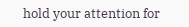hold your attention for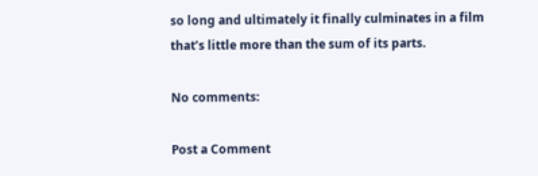so long and ultimately it finally culminates in a film that’s little more than the sum of its parts.

No comments:

Post a Comment